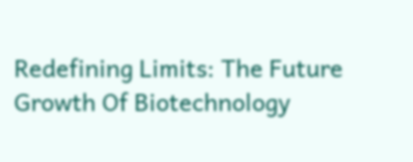Redefining Limits: The Future Growth Of Biotechnology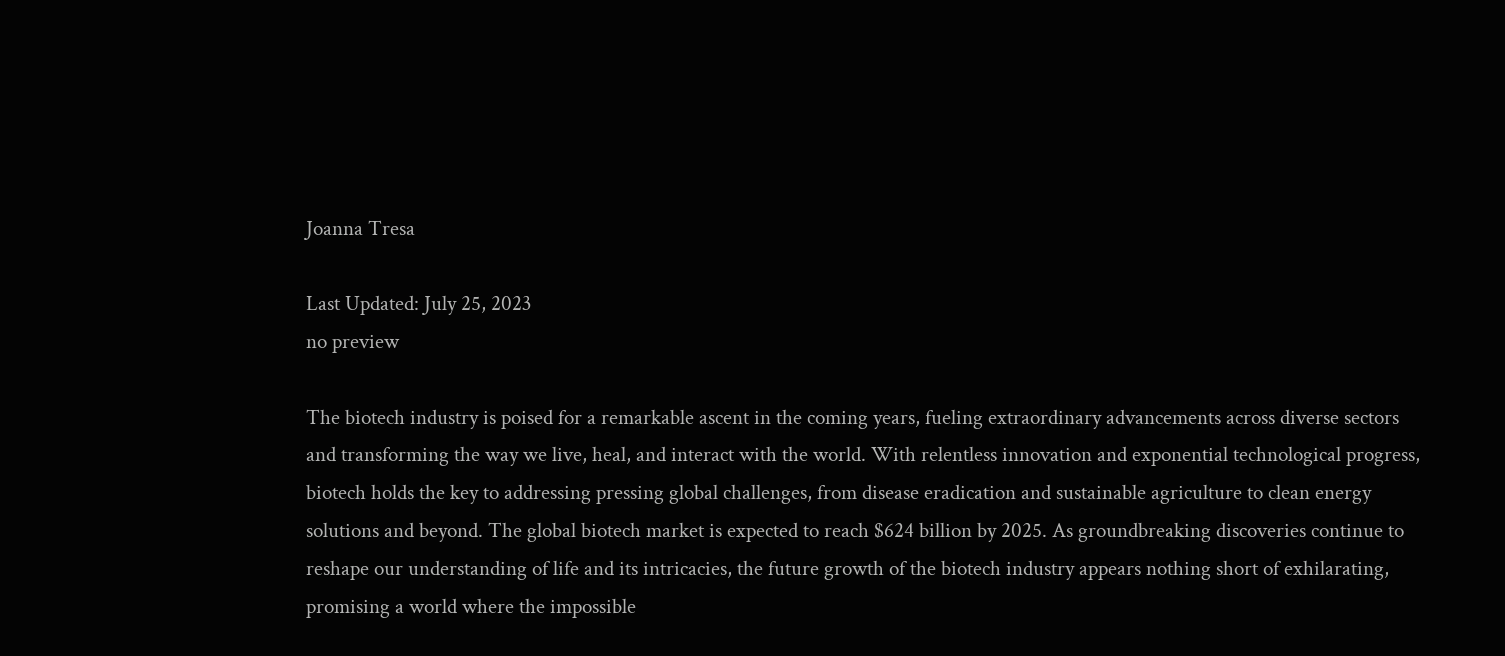Joanna Tresa

Last Updated: July 25, 2023
no preview

The biotech industry is poised for a remarkable ascent in the coming years, fueling extraordinary advancements across diverse sectors and transforming the way we live, heal, and interact with the world. With relentless innovation and exponential technological progress, biotech holds the key to addressing pressing global challenges, from disease eradication and sustainable agriculture to clean energy solutions and beyond. The global biotech market is expected to reach $624 billion by 2025. As groundbreaking discoveries continue to reshape our understanding of life and its intricacies, the future growth of the biotech industry appears nothing short of exhilarating, promising a world where the impossible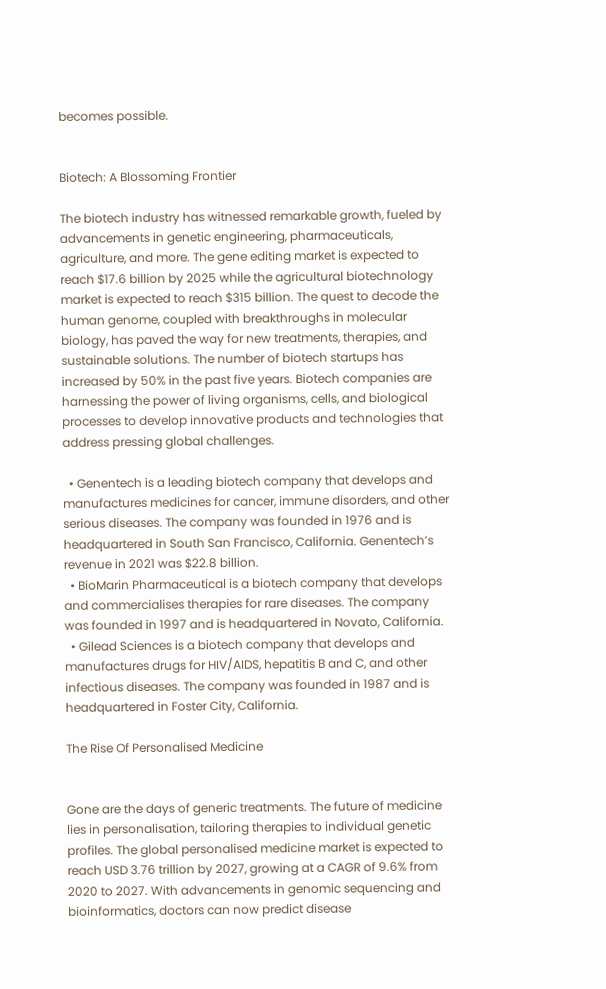becomes possible.


Biotech: A Blossoming Frontier

The biotech industry has witnessed remarkable growth, fueled by advancements in genetic engineering, pharmaceuticals, agriculture, and more. The gene editing market is expected to reach $17.6 billion by 2025 while the agricultural biotechnology market is expected to reach $315 billion. The quest to decode the human genome, coupled with breakthroughs in molecular biology, has paved the way for new treatments, therapies, and sustainable solutions. The number of biotech startups has increased by 50% in the past five years. Biotech companies are harnessing the power of living organisms, cells, and biological processes to develop innovative products and technologies that address pressing global challenges.

  • Genentech is a leading biotech company that develops and manufactures medicines for cancer, immune disorders, and other serious diseases. The company was founded in 1976 and is headquartered in South San Francisco, California. Genentech’s revenue in 2021 was $22.8 billion.
  • BioMarin Pharmaceutical is a biotech company that develops and commercialises therapies for rare diseases. The company was founded in 1997 and is headquartered in Novato, California.
  • Gilead Sciences is a biotech company that develops and manufactures drugs for HIV/AIDS, hepatitis B and C, and other infectious diseases. The company was founded in 1987 and is headquartered in Foster City, California.

The Rise Of Personalised Medicine


Gone are the days of generic treatments. The future of medicine lies in personalisation, tailoring therapies to individual genetic profiles. The global personalised medicine market is expected to reach USD 3.76 trillion by 2027, growing at a CAGR of 9.6% from 2020 to 2027. With advancements in genomic sequencing and bioinformatics, doctors can now predict disease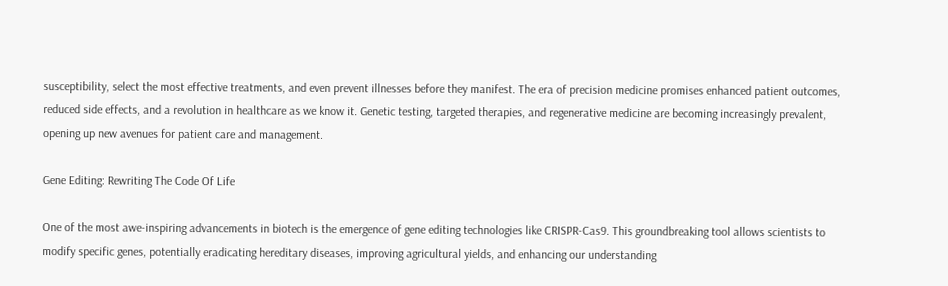susceptibility, select the most effective treatments, and even prevent illnesses before they manifest. The era of precision medicine promises enhanced patient outcomes, reduced side effects, and a revolution in healthcare as we know it. Genetic testing, targeted therapies, and regenerative medicine are becoming increasingly prevalent, opening up new avenues for patient care and management.

Gene Editing: Rewriting The Code Of Life

One of the most awe-inspiring advancements in biotech is the emergence of gene editing technologies like CRISPR-Cas9. This groundbreaking tool allows scientists to modify specific genes, potentially eradicating hereditary diseases, improving agricultural yields, and enhancing our understanding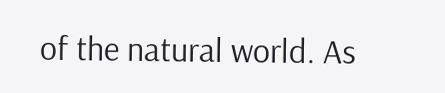of the natural world. As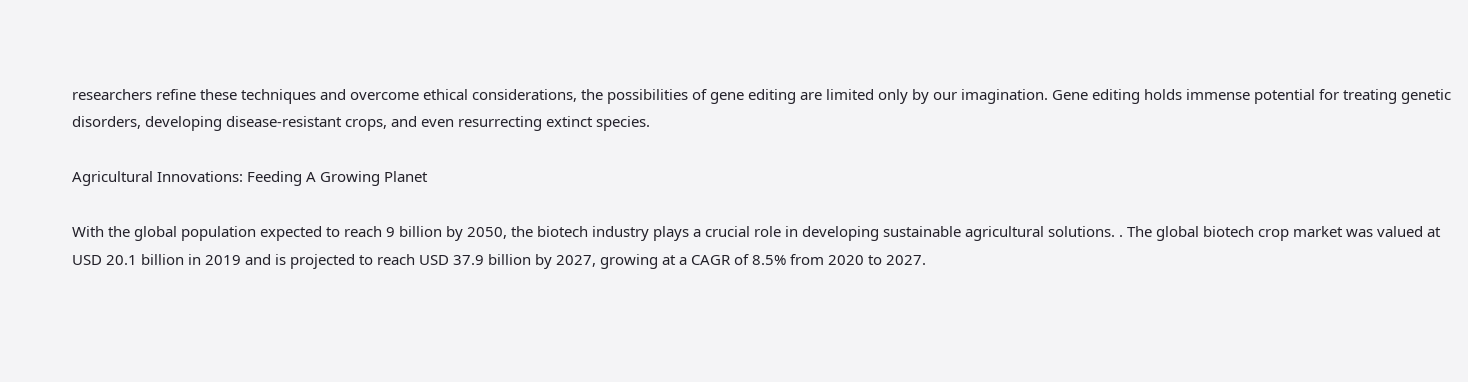researchers refine these techniques and overcome ethical considerations, the possibilities of gene editing are limited only by our imagination. Gene editing holds immense potential for treating genetic disorders, developing disease-resistant crops, and even resurrecting extinct species.

Agricultural Innovations: Feeding A Growing Planet

With the global population expected to reach 9 billion by 2050, the biotech industry plays a crucial role in developing sustainable agricultural solutions. . The global biotech crop market was valued at USD 20.1 billion in 2019 and is projected to reach USD 37.9 billion by 2027, growing at a CAGR of 8.5% from 2020 to 2027.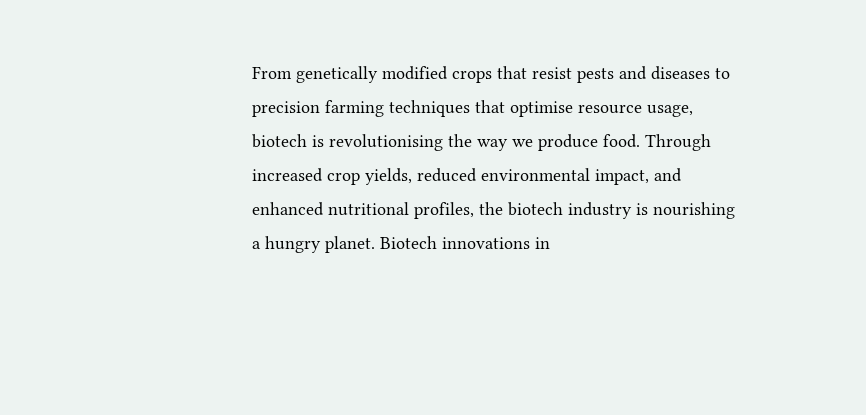From genetically modified crops that resist pests and diseases to precision farming techniques that optimise resource usage, biotech is revolutionising the way we produce food. Through increased crop yields, reduced environmental impact, and enhanced nutritional profiles, the biotech industry is nourishing a hungry planet. Biotech innovations in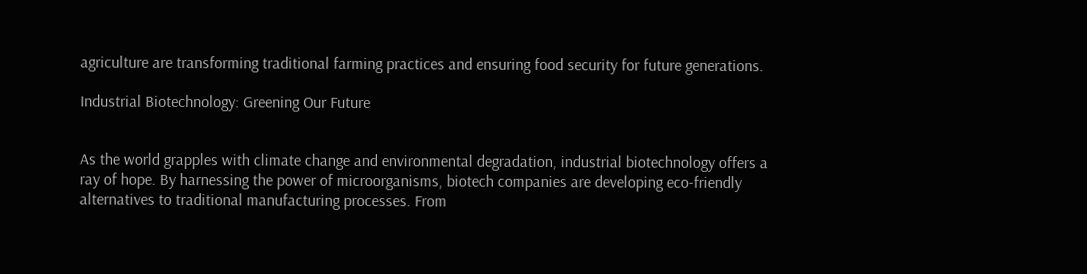agriculture are transforming traditional farming practices and ensuring food security for future generations.

Industrial Biotechnology: Greening Our Future


As the world grapples with climate change and environmental degradation, industrial biotechnology offers a ray of hope. By harnessing the power of microorganisms, biotech companies are developing eco-friendly alternatives to traditional manufacturing processes. From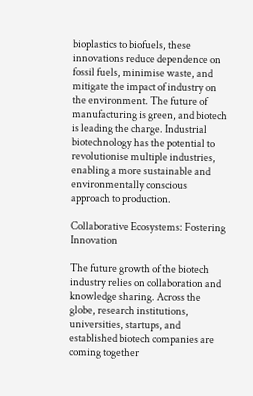bioplastics to biofuels, these innovations reduce dependence on fossil fuels, minimise waste, and mitigate the impact of industry on the environment. The future of manufacturing is green, and biotech is leading the charge. Industrial biotechnology has the potential to revolutionise multiple industries, enabling a more sustainable and environmentally conscious approach to production.

Collaborative Ecosystems: Fostering Innovation

The future growth of the biotech industry relies on collaboration and knowledge sharing. Across the globe, research institutions, universities, startups, and established biotech companies are coming together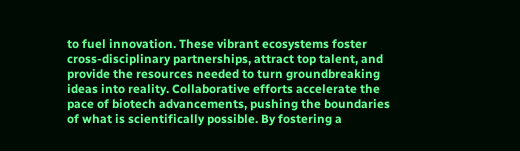to fuel innovation. These vibrant ecosystems foster cross-disciplinary partnerships, attract top talent, and provide the resources needed to turn groundbreaking ideas into reality. Collaborative efforts accelerate the pace of biotech advancements, pushing the boundaries of what is scientifically possible. By fostering a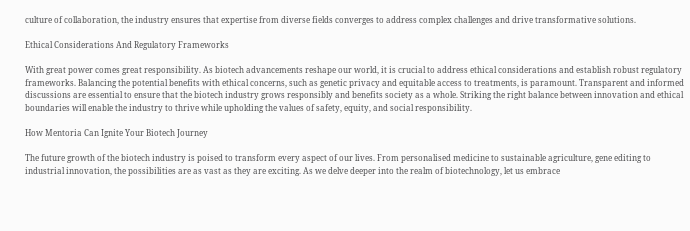culture of collaboration, the industry ensures that expertise from diverse fields converges to address complex challenges and drive transformative solutions.

Ethical Considerations And Regulatory Frameworks

With great power comes great responsibility. As biotech advancements reshape our world, it is crucial to address ethical considerations and establish robust regulatory frameworks. Balancing the potential benefits with ethical concerns, such as genetic privacy and equitable access to treatments, is paramount. Transparent and informed discussions are essential to ensure that the biotech industry grows responsibly and benefits society as a whole. Striking the right balance between innovation and ethical boundaries will enable the industry to thrive while upholding the values of safety, equity, and social responsibility.

How Mentoria Can Ignite Your Biotech Journey

The future growth of the biotech industry is poised to transform every aspect of our lives. From personalised medicine to sustainable agriculture, gene editing to industrial innovation, the possibilities are as vast as they are exciting. As we delve deeper into the realm of biotechnology, let us embrace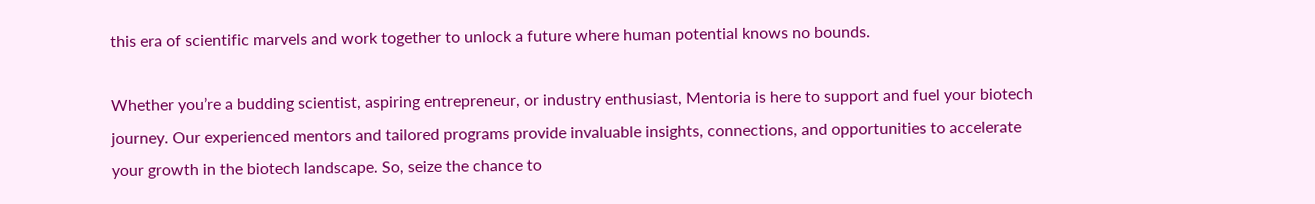this era of scientific marvels and work together to unlock a future where human potential knows no bounds.

Whether you’re a budding scientist, aspiring entrepreneur, or industry enthusiast, Mentoria is here to support and fuel your biotech journey. Our experienced mentors and tailored programs provide invaluable insights, connections, and opportunities to accelerate your growth in the biotech landscape. So, seize the chance to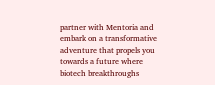partner with Mentoria and embark on a transformative adventure that propels you towards a future where biotech breakthroughs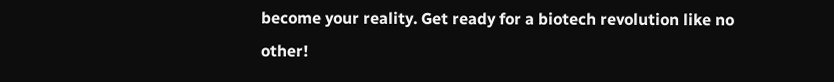become your reality. Get ready for a biotech revolution like no other!